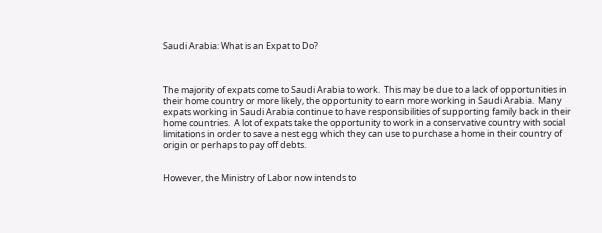Saudi Arabia: What is an Expat to Do?



The majority of expats come to Saudi Arabia to work.  This may be due to a lack of opportunities in their home country or more likely, the opportunity to earn more working in Saudi Arabia.  Many expats working in Saudi Arabia continue to have responsibilities of supporting family back in their home countries.  A lot of expats take the opportunity to work in a conservative country with social limitations in order to save a nest egg which they can use to purchase a home in their country of origin or perhaps to pay off debts.


However, the Ministry of Labor now intends to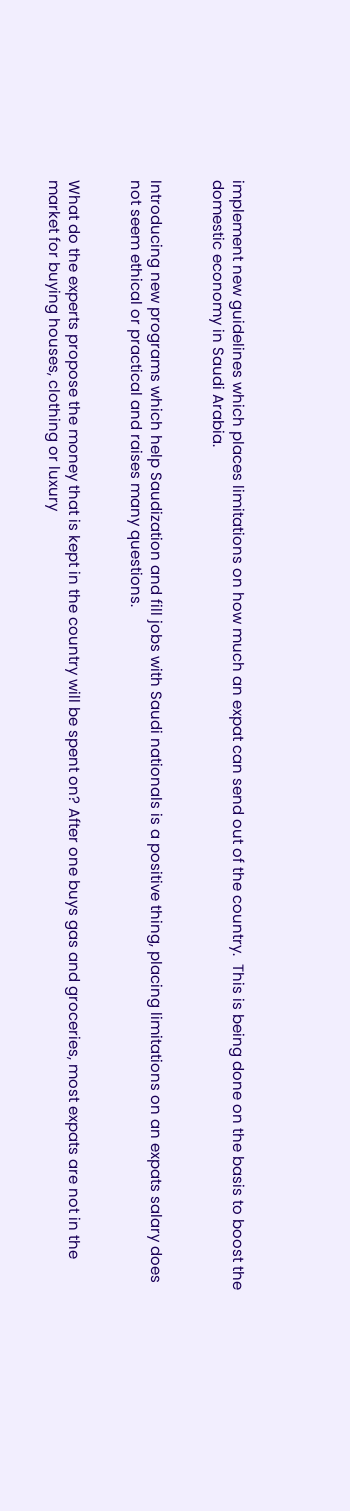implement new guidelines which places limitations on how much an expat can send out of the country.  This is being done on the basis to boost the domestic economy in Saudi Arabia.


Introducing new programs which help Saudization and fill jobs with Saudi nationals is a positive thing, placing limitations on an expats salary does not seem ethical or practical and raises many questions.


What do the experts propose the money that is kept in the country will be spent on? After one buys gas and groceries, most expats are not in the market for buying houses, clothing or luxury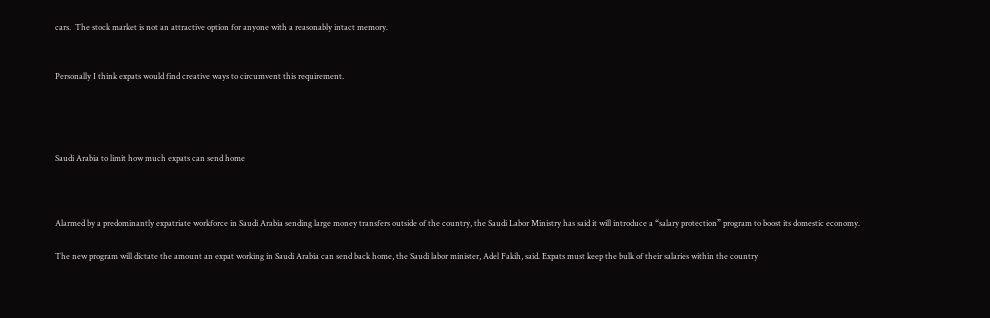cars.  The stock market is not an attractive option for anyone with a reasonably intact memory.


Personally I think expats would find creative ways to circumvent this requirement.




Saudi Arabia to limit how much expats can send home



Alarmed by a predominantly expatriate workforce in Saudi Arabia sending large money transfers outside of the country, the Saudi Labor Ministry has said it will introduce a “salary protection” program to boost its domestic economy.

The new program will dictate the amount an expat working in Saudi Arabia can send back home, the Saudi labor minister, Adel Fakih, said. Expats must keep the bulk of their salaries within the country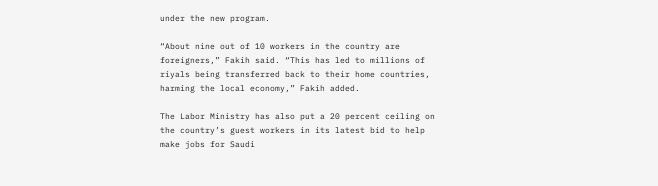under the new program.

“About nine out of 10 workers in the country are foreigners,” Fakih said. “This has led to millions of riyals being transferred back to their home countries, harming the local economy,” Fakih added.

The Labor Ministry has also put a 20 percent ceiling on the country’s guest workers in its latest bid to help make jobs for Saudi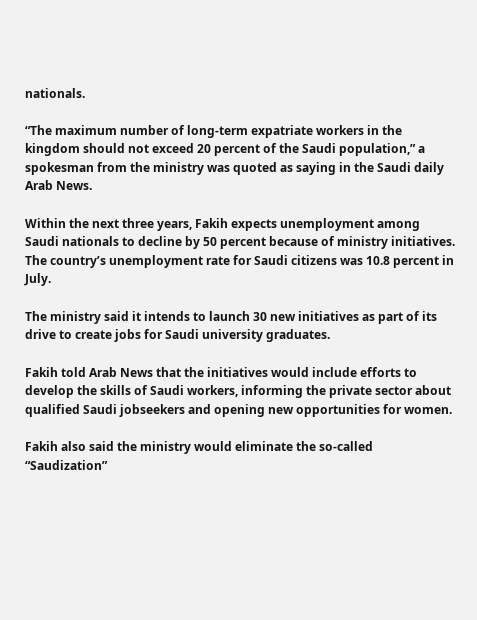nationals.

“The maximum number of long-term expatriate workers in the kingdom should not exceed 20 percent of the Saudi population,” a spokesman from the ministry was quoted as saying in the Saudi daily Arab News.

Within the next three years, Fakih expects unemployment among Saudi nationals to decline by 50 percent because of ministry initiatives. The country’s unemployment rate for Saudi citizens was 10.8 percent in July.

The ministry said it intends to launch 30 new initiatives as part of its drive to create jobs for Saudi university graduates.

Fakih told Arab News that the initiatives would include efforts to develop the skills of Saudi workers, informing the private sector about qualified Saudi jobseekers and opening new opportunities for women.

Fakih also said the ministry would eliminate the so-called “Saudization”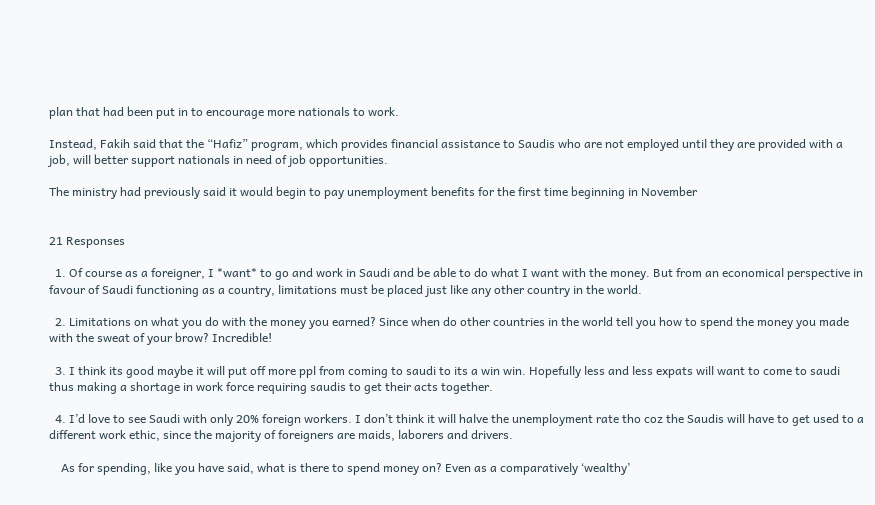plan that had been put in to encourage more nationals to work.

Instead, Fakih said that the “Hafiz” program, which provides financial assistance to Saudis who are not employed until they are provided with a job, will better support nationals in need of job opportunities.

The ministry had previously said it would begin to pay unemployment benefits for the first time beginning in November


21 Responses

  1. Of course as a foreigner, I *want* to go and work in Saudi and be able to do what I want with the money. But from an economical perspective in favour of Saudi functioning as a country, limitations must be placed just like any other country in the world.

  2. Limitations on what you do with the money you earned? Since when do other countries in the world tell you how to spend the money you made with the sweat of your brow? Incredible!

  3. I think its good maybe it will put off more ppl from coming to saudi to its a win win. Hopefully less and less expats will want to come to saudi thus making a shortage in work force requiring saudis to get their acts together.

  4. I’d love to see Saudi with only 20% foreign workers. I don’t think it will halve the unemployment rate tho coz the Saudis will have to get used to a different work ethic, since the majority of foreigners are maids, laborers and drivers.

    As for spending, like you have said, what is there to spend money on? Even as a comparatively ‘wealthy’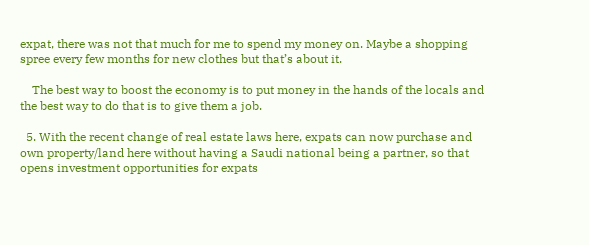expat, there was not that much for me to spend my money on. Maybe a shopping spree every few months for new clothes but that’s about it.

    The best way to boost the economy is to put money in the hands of the locals and the best way to do that is to give them a job.

  5. With the recent change of real estate laws here, expats can now purchase and own property/land here without having a Saudi national being a partner, so that opens investment opportunities for expats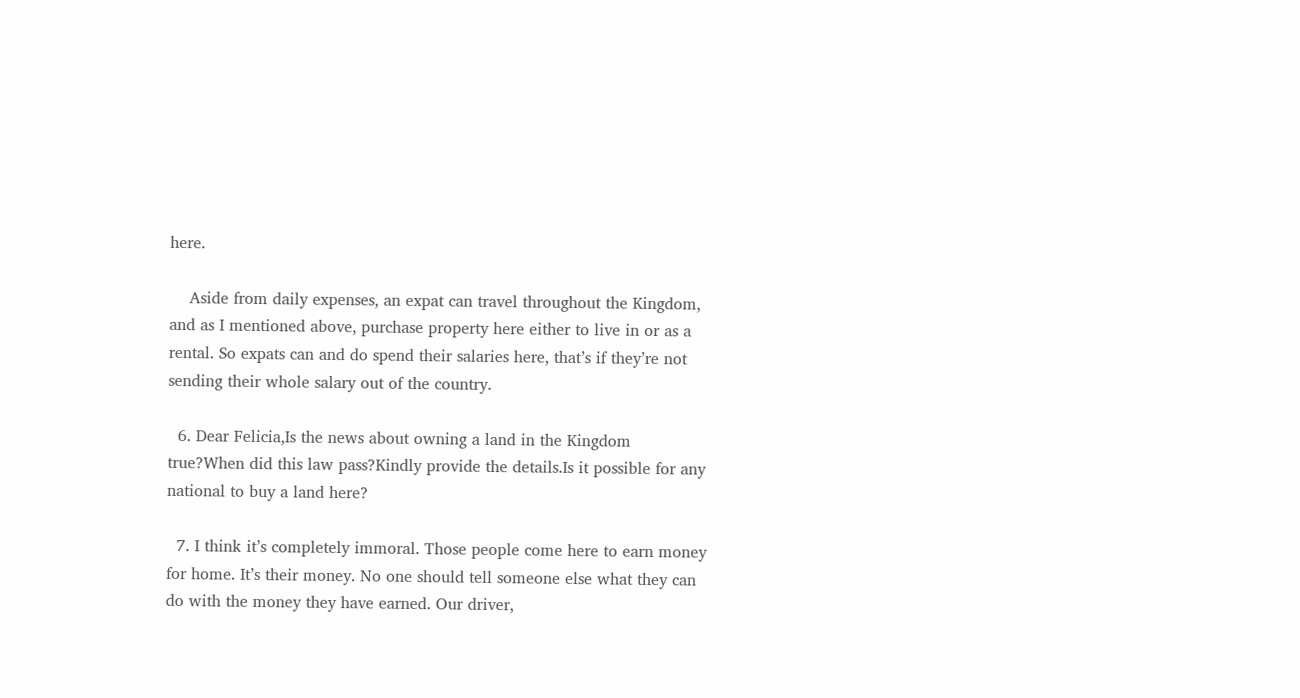here.

    Aside from daily expenses, an expat can travel throughout the Kingdom, and as I mentioned above, purchase property here either to live in or as a rental. So expats can and do spend their salaries here, that’s if they’re not sending their whole salary out of the country.

  6. Dear Felicia,Is the news about owning a land in the Kingdom true?When did this law pass?Kindly provide the details.Is it possible for any national to buy a land here?

  7. I think it’s completely immoral. Those people come here to earn money for home. It’s their money. No one should tell someone else what they can do with the money they have earned. Our driver,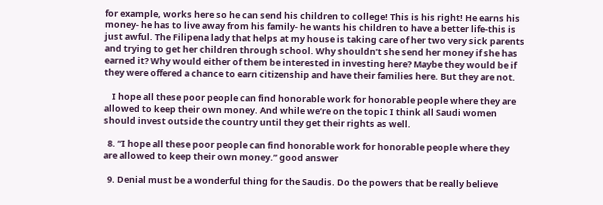for example, works here so he can send his children to college! This is his right! He earns his money- he has to live away from his family- he wants his children to have a better life-this is just awful. The Filipena lady that helps at my house is taking care of her two very sick parents and trying to get her children through school. Why shouldn’t she send her money if she has earned it? Why would either of them be interested in investing here? Maybe they would be if they were offered a chance to earn citizenship and have their families here. But they are not.

    I hope all these poor people can find honorable work for honorable people where they are allowed to keep their own money. And while we’re on the topic I think all Saudi women should invest outside the country until they get their rights as well.

  8. “I hope all these poor people can find honorable work for honorable people where they are allowed to keep their own money.” good answer

  9. Denial must be a wonderful thing for the Saudis. Do the powers that be really believe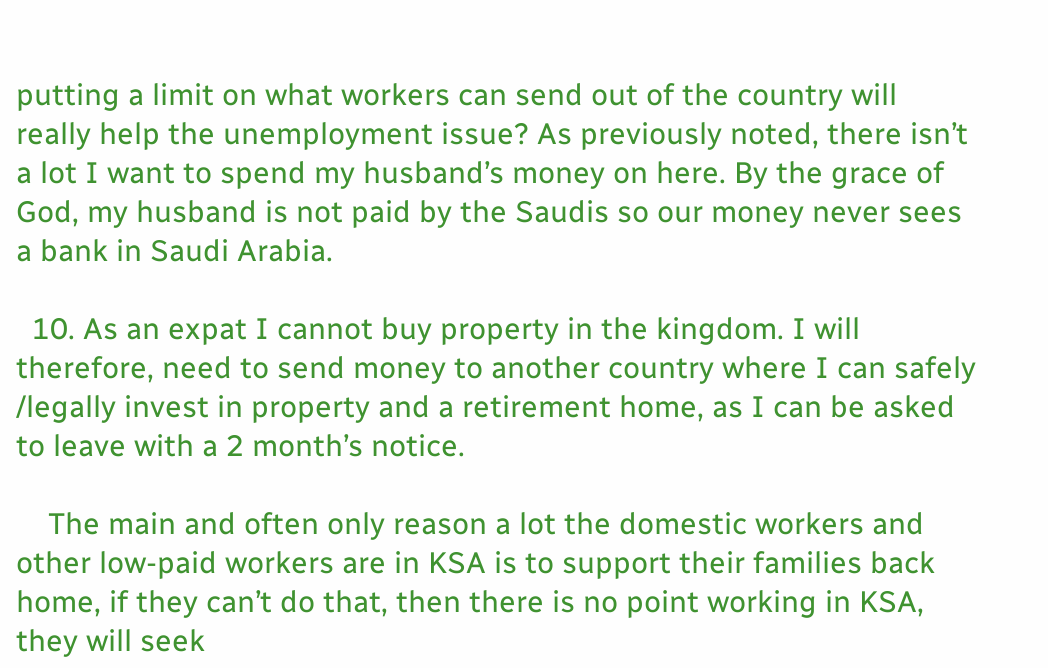putting a limit on what workers can send out of the country will really help the unemployment issue? As previously noted, there isn’t a lot I want to spend my husband’s money on here. By the grace of God, my husband is not paid by the Saudis so our money never sees a bank in Saudi Arabia.

  10. As an expat I cannot buy property in the kingdom. I will therefore, need to send money to another country where I can safely /legally invest in property and a retirement home, as I can be asked to leave with a 2 month’s notice.

    The main and often only reason a lot the domestic workers and other low-paid workers are in KSA is to support their families back home, if they can’t do that, then there is no point working in KSA, they will seek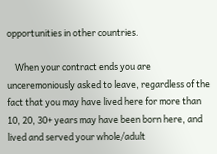opportunities in other countries.

    When your contract ends you are unceremoniously asked to leave, regardless of the fact that you may have lived here for more than 10, 20, 30+ years may have been born here, and lived and served your whole/adult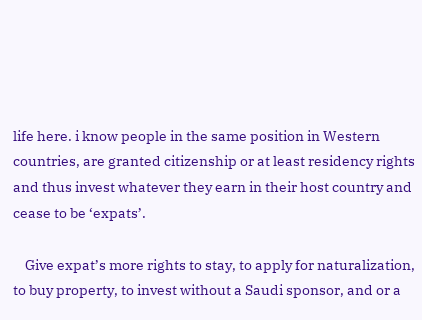life here. i know people in the same position in Western countries, are granted citizenship or at least residency rights and thus invest whatever they earn in their host country and cease to be ‘expats’.

    Give expat’s more rights to stay, to apply for naturalization, to buy property, to invest without a Saudi sponsor, and or a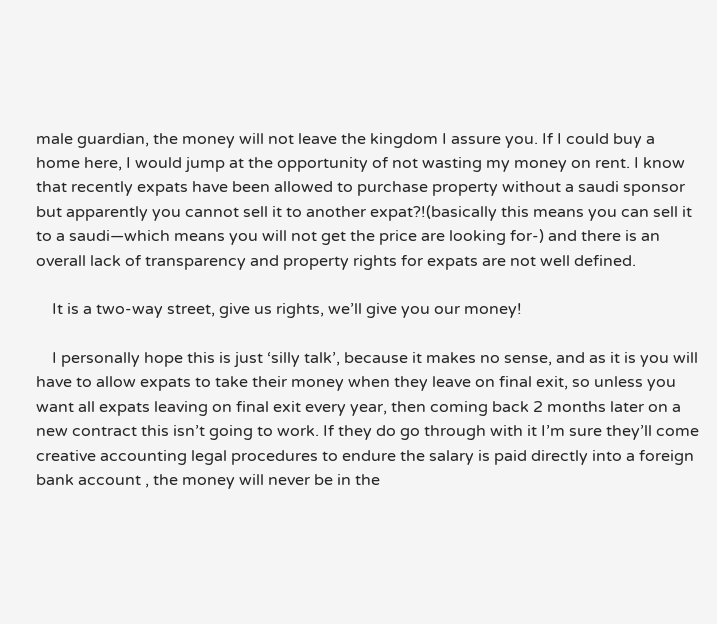male guardian, the money will not leave the kingdom I assure you. If I could buy a home here, I would jump at the opportunity of not wasting my money on rent. I know that recently expats have been allowed to purchase property without a saudi sponsor but apparently you cannot sell it to another expat?!(basically this means you can sell it to a saudi—which means you will not get the price are looking for-) and there is an overall lack of transparency and property rights for expats are not well defined.

    It is a two-way street, give us rights, we’ll give you our money!

    I personally hope this is just ‘silly talk’, because it makes no sense, and as it is you will have to allow expats to take their money when they leave on final exit, so unless you want all expats leaving on final exit every year, then coming back 2 months later on a new contract this isn’t going to work. If they do go through with it I’m sure they’ll come creative accounting legal procedures to endure the salary is paid directly into a foreign bank account , the money will never be in the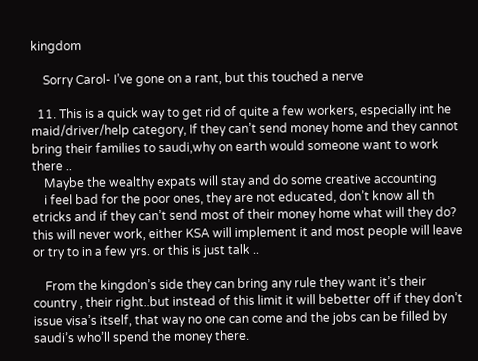kingdom

    Sorry Carol- I’ve gone on a rant, but this touched a nerve

  11. This is a quick way to get rid of quite a few workers, especially int he maid/driver/help category, If they can’t send money home and they cannot bring their families to saudi,why on earth would someone want to work there ..
    Maybe the wealthy expats will stay and do some creative accounting
    i feel bad for the poor ones, they are not educated, don’t know all th etricks and if they can’t send most of their money home what will they do? this will never work, either KSA will implement it and most people will leave or try to in a few yrs. or this is just talk ..

    From the kingdon’s side they can bring any rule they want it’s their country , their right..but instead of this limit it will bebetter off if they don’t issue visa’s itself, that way no one can come and the jobs can be filled by saudi’s who’ll spend the money there.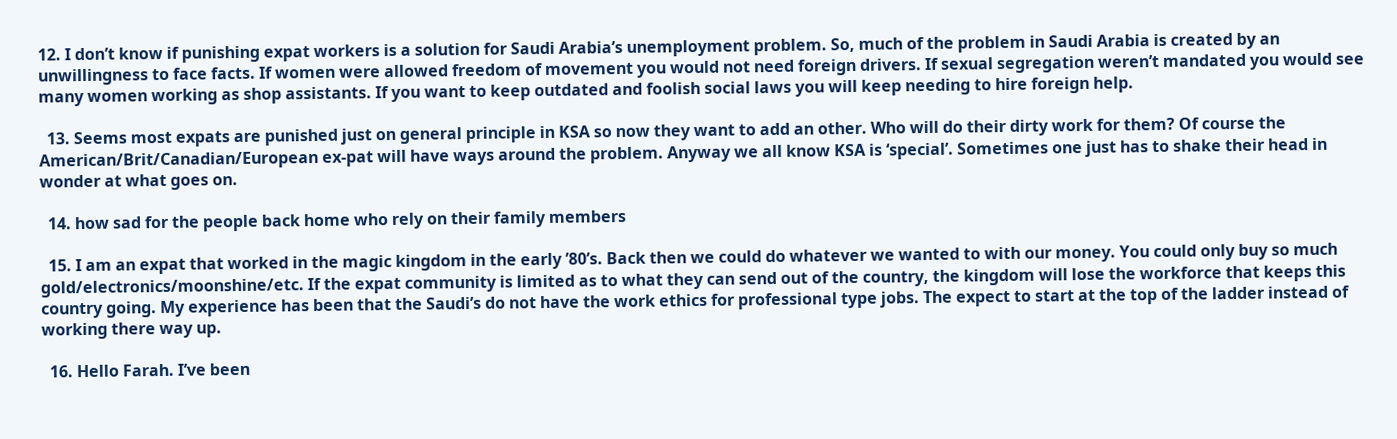12. I don’t know if punishing expat workers is a solution for Saudi Arabia’s unemployment problem. So, much of the problem in Saudi Arabia is created by an unwillingness to face facts. If women were allowed freedom of movement you would not need foreign drivers. If sexual segregation weren’t mandated you would see many women working as shop assistants. If you want to keep outdated and foolish social laws you will keep needing to hire foreign help.

  13. Seems most expats are punished just on general principle in KSA so now they want to add an other. Who will do their dirty work for them? Of course the American/Brit/Canadian/European ex-pat will have ways around the problem. Anyway we all know KSA is ‘special’. Sometimes one just has to shake their head in wonder at what goes on.

  14. how sad for the people back home who rely on their family members

  15. I am an expat that worked in the magic kingdom in the early ’80’s. Back then we could do whatever we wanted to with our money. You could only buy so much gold/electronics/moonshine/etc. If the expat community is limited as to what they can send out of the country, the kingdom will lose the workforce that keeps this country going. My experience has been that the Saudi’s do not have the work ethics for professional type jobs. The expect to start at the top of the ladder instead of working there way up.

  16. Hello Farah. I’ve been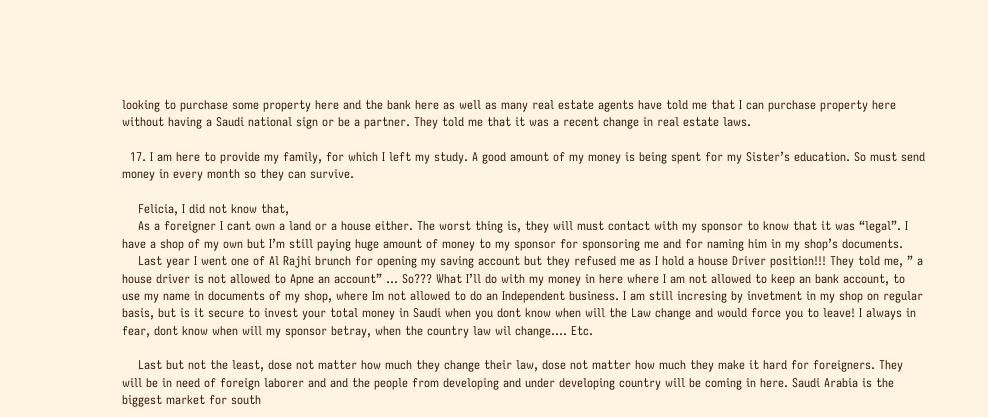looking to purchase some property here and the bank here as well as many real estate agents have told me that I can purchase property here without having a Saudi national sign or be a partner. They told me that it was a recent change in real estate laws.

  17. I am here to provide my family, for which I left my study. A good amount of my money is being spent for my Sister’s education. So must send money in every month so they can survive.

    Felicia, I did not know that,
    As a foreigner I cant own a land or a house either. The worst thing is, they will must contact with my sponsor to know that it was “legal”. I have a shop of my own but I’m still paying huge amount of money to my sponsor for sponsoring me and for naming him in my shop’s documents.
    Last year I went one of Al Rajhi brunch for opening my saving account but they refused me as I hold a house Driver position!!! They told me, ” a house driver is not allowed to Apne an account” … So??? What I’ll do with my money in here where I am not allowed to keep an bank account, to use my name in documents of my shop, where Im not allowed to do an Independent business. I am still incresing by invetment in my shop on regular basis, but is it secure to invest your total money in Saudi when you dont know when will the Law change and would force you to leave! I always in fear, dont know when will my sponsor betray, when the country law wil change…. Etc.

    Last but not the least, dose not matter how much they change their law, dose not matter how much they make it hard for foreigners. They will be in need of foreign laborer and and the people from developing and under developing country will be coming in here. Saudi Arabia is the biggest market for south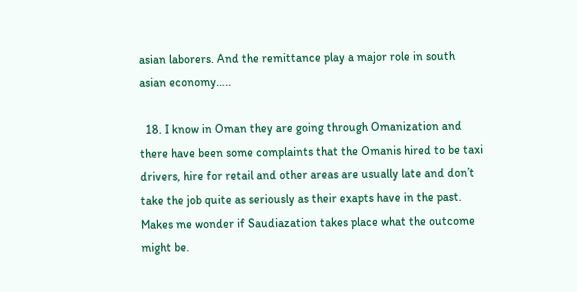asian laborers. And the remittance play a major role in south asian economy…..

  18. I know in Oman they are going through Omanization and there have been some complaints that the Omanis hired to be taxi drivers, hire for retail and other areas are usually late and don’t take the job quite as seriously as their exapts have in the past. Makes me wonder if Saudiazation takes place what the outcome might be.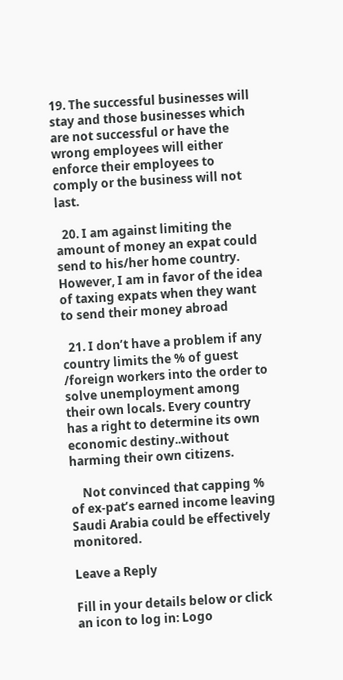19. The successful businesses will stay and those businesses which are not successful or have the wrong employees will either enforce their employees to comply or the business will not last.

  20. I am against limiting the amount of money an expat could send to his/her home country. However, I am in favor of the idea of taxing expats when they want to send their money abroad

  21. I don’t have a problem if any country limits the % of guest /foreign workers into the order to solve unemployment among their own locals. Every country has a right to determine its own economic destiny..without harming their own citizens.

    Not convinced that capping % of ex-pat’s earned income leaving Saudi Arabia could be effectively monitored.

Leave a Reply

Fill in your details below or click an icon to log in: Logo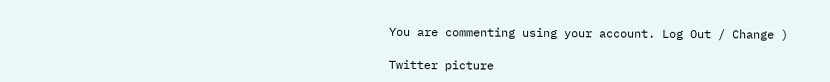You are commenting using your account. Log Out / Change )

Twitter picture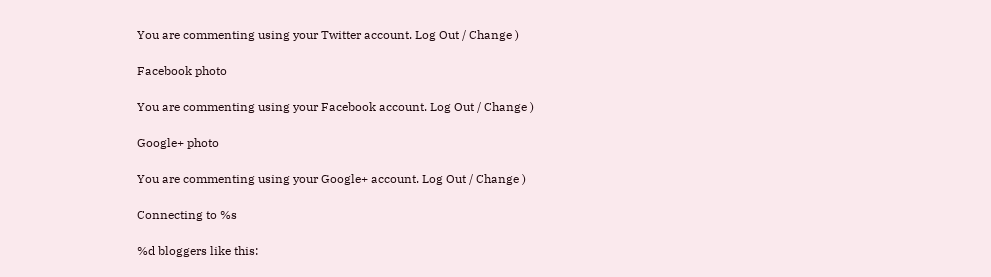You are commenting using your Twitter account. Log Out / Change )

Facebook photo

You are commenting using your Facebook account. Log Out / Change )

Google+ photo

You are commenting using your Google+ account. Log Out / Change )

Connecting to %s

%d bloggers like this: